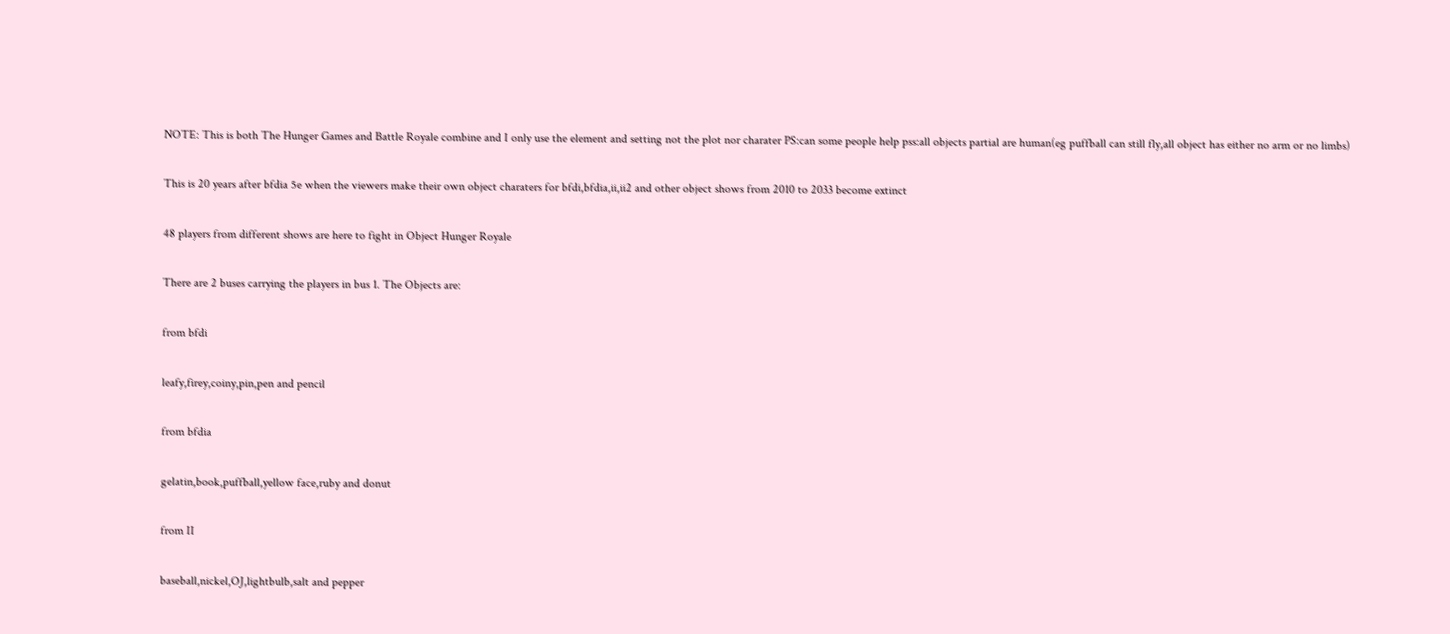NOTE: This is both The Hunger Games and Battle Royale combine and I only use the element and setting not the plot nor charater PS:can some people help pss:all objects partial are human(eg puffball can still fly,all object has either no arm or no limbs)

This is 20 years after bfdia 5e when the viewers make their own object charaters for bfdi,bfdia,ii,ii2 and other object shows from 2010 to 2033 become extinct

48 players from different shows are here to fight in Object Hunger Royale

There are 2 buses carrying the players in bus 1. The Objects are:

from bfdi

leafy,firey,coiny,pin,pen and pencil

from bfdia

gelatin,book,puffball,yellow face,ruby and donut

from II

baseball,nickel,OJ,lightbulb,salt and pepper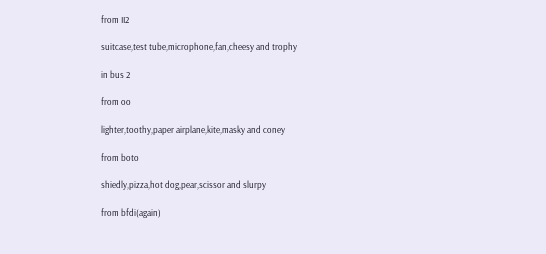from II2

suitcase,test tube,microphone,fan,cheesy and trophy

in bus 2

from oo

lighter,toothy,paper airplane,kite,masky and coney

from boto

shiedly,pizza,hot dog,pear,scissor and slurpy

from bfdi(again)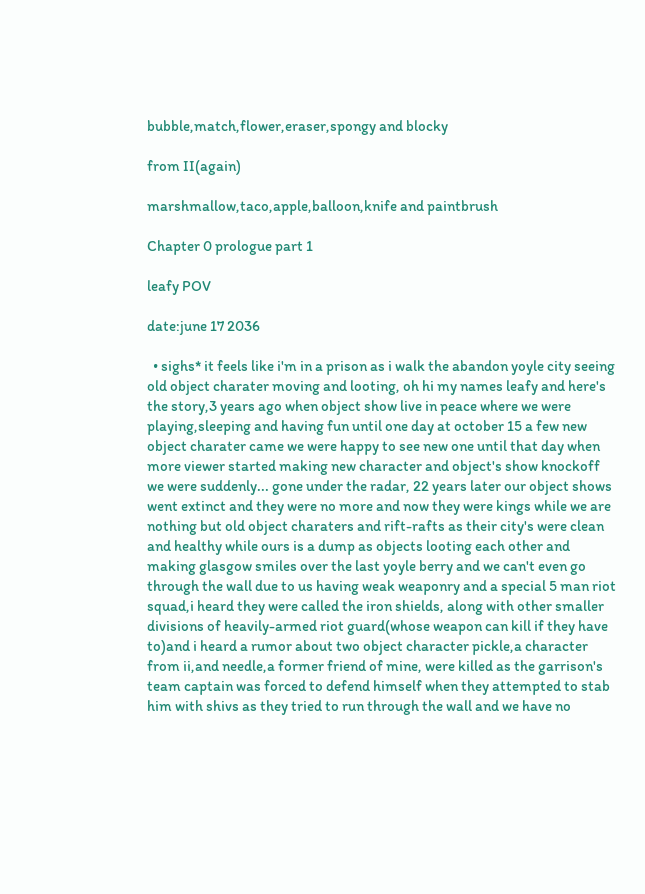bubble,match,flower,eraser,spongy and blocky

from II(again)

marshmallow,taco,apple,balloon,knife and paintbrush

Chapter 0 prologue part 1

leafy POV

date:june 17 2036

  • sighs* it feels like i'm in a prison as i walk the abandon yoyle city seeing old object charater moving and looting, oh hi my names leafy and here's the story,3 years ago when object show live in peace where we were playing,sleeping and having fun until one day at october 15 a few new object charater came we were happy to see new one until that day when more viewer started making new character and object's show knockoff we were suddenly... gone under the radar, 22 years later our object shows went extinct and they were no more and now they were kings while we are nothing but old object charaters and rift-rafts as their city's were clean and healthy while ours is a dump as objects looting each other and making glasgow smiles over the last yoyle berry and we can't even go through the wall due to us having weak weaponry and a special 5 man riot squad,i heard they were called the iron shields, along with other smaller divisions of heavily-armed riot guard(whose weapon can kill if they have to)and i heard a rumor about two object character pickle,a character from ii,and needle,a former friend of mine, were killed as the garrison's team captain was forced to defend himself when they attempted to stab him with shivs as they tried to run through the wall and we have no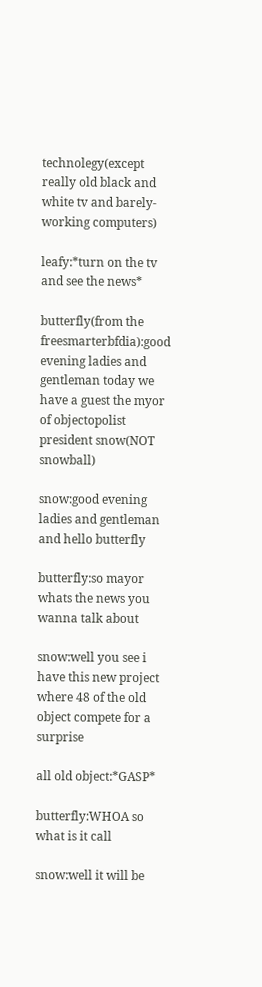technolegy(except really old black and white tv and barely-working computers)

leafy:*turn on the tv and see the news*

butterfly(from the freesmarterbfdia):good evening ladies and gentleman today we have a guest the myor of objectopolist president snow(NOT snowball)

snow:good evening ladies and gentleman and hello butterfly

butterfly:so mayor whats the news you wanna talk about

snow:well you see i have this new project where 48 of the old object compete for a surprise

all old object:*GASP*

butterfly:WHOA so what is it call

snow:well it will be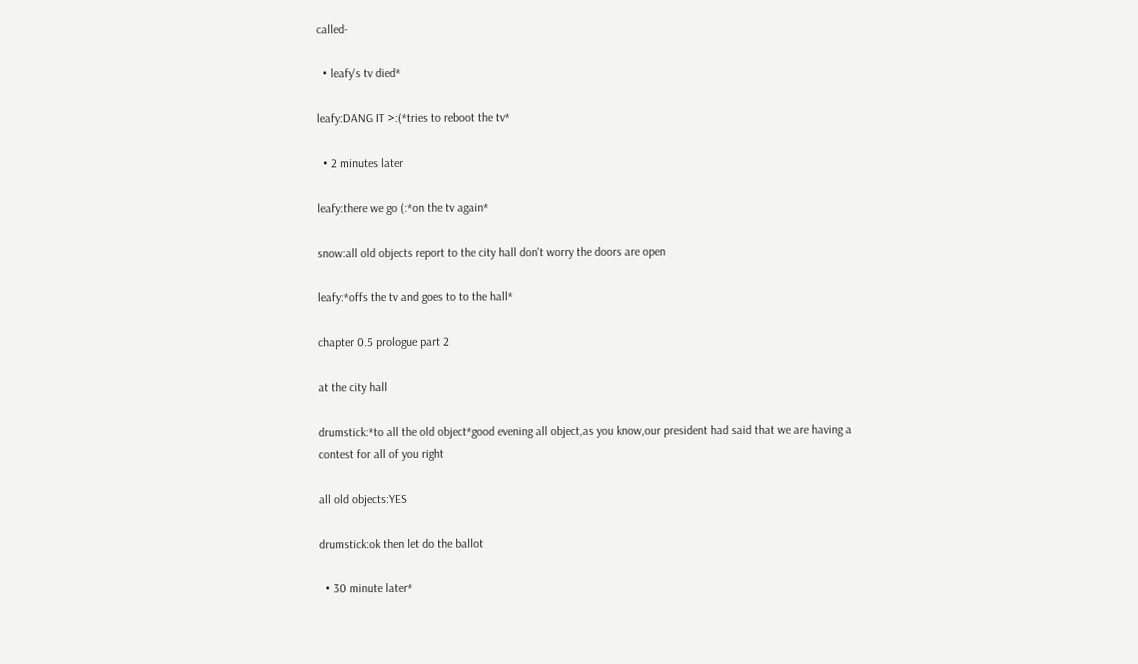called-

  • leafy's tv died*

leafy:DANG IT >:(*tries to reboot the tv*

  • 2 minutes later

leafy:there we go (:*on the tv again*

snow:all old objects report to the city hall don't worry the doors are open

leafy:*offs the tv and goes to to the hall*

chapter 0.5 prologue part 2

at the city hall

drumstick:*to all the old object*good evening all object,as you know,our president had said that we are having a contest for all of you right

all old objects:YES

drumstick:ok then let do the ballot

  • 30 minute later*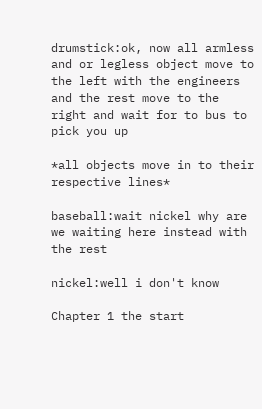drumstick:ok, now all armless and or legless object move to the left with the engineers and the rest move to the right and wait for to bus to pick you up

*all objects move in to their respective lines*

baseball:wait nickel why are we waiting here instead with the rest

nickel:well i don't know

Chapter 1 the start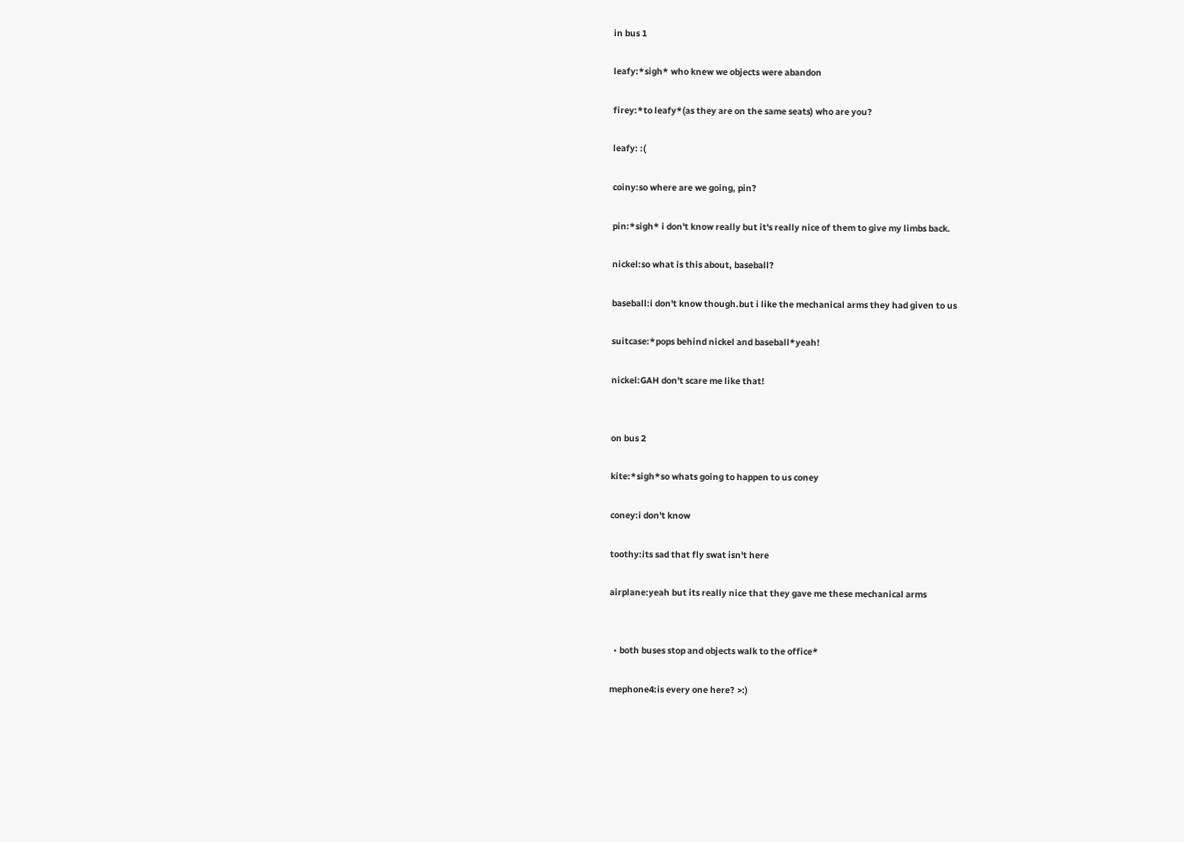in bus 1

leafy:*sigh* who knew we objects were abandon

firey:*to leafy*(as they are on the same seats) who are you?

leafy: :(

coiny:so where are we going, pin?

pin:*sigh* i don't know really but it's really nice of them to give my limbs back.

nickel:so what is this about, baseball?

baseball:i don't know though.but i like the mechanical arms they had given to us

suitcase:*pops behind nickel and baseball*yeah!

nickel:GAH don't scare me like that!


on bus 2

kite:*sigh*so whats going to happen to us coney

coney:i don't know

toothy:its sad that fly swat isn't here

airplane:yeah but its really nice that they gave me these mechanical arms


  • both buses stop and objects walk to the office*

mephone4:is every one here? >:)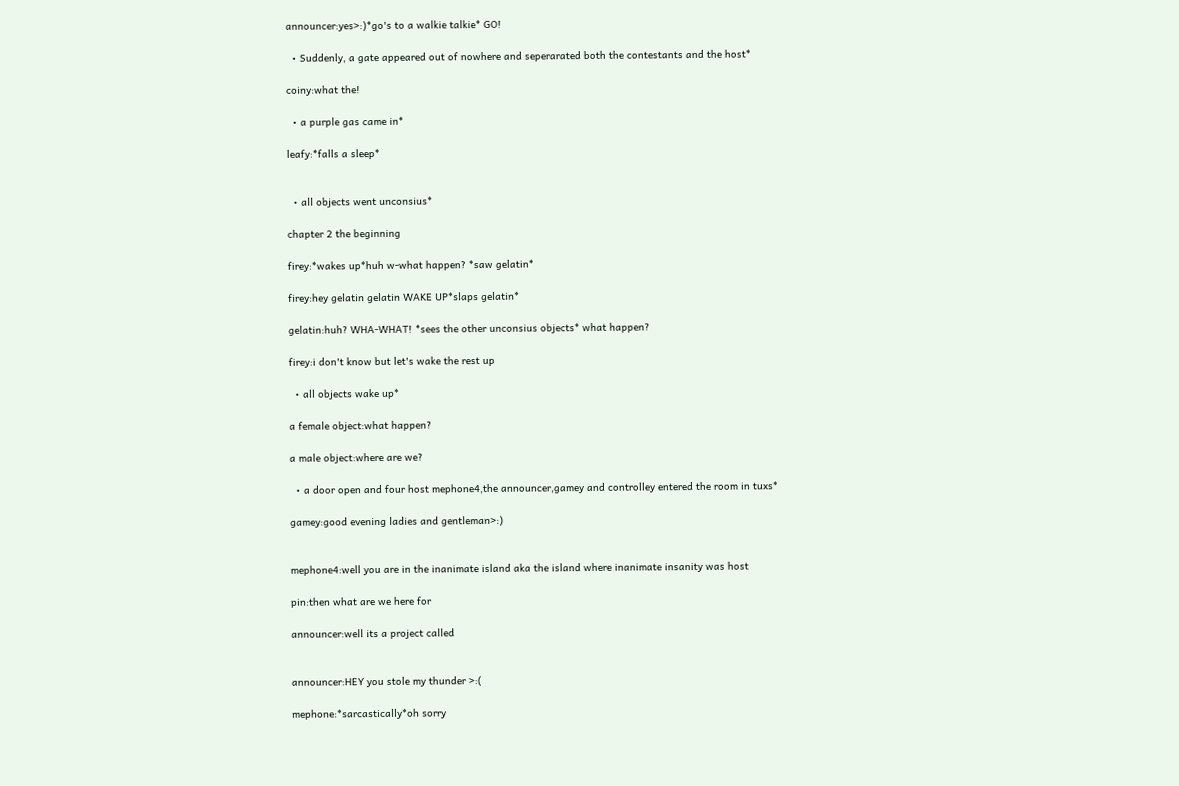announcer:yes>:)*go's to a walkie talkie* GO!

  • Suddenly, a gate appeared out of nowhere and seperarated both the contestants and the host*

coiny:what the!

  • a purple gas came in*

leafy:*falls a sleep*


  • all objects went unconsius*

chapter 2 the beginning

firey:*wakes up*huh w-what happen? *saw gelatin*

firey:hey gelatin gelatin WAKE UP*slaps gelatin*

gelatin:huh? WHA-WHAT! *sees the other unconsius objects* what happen?

firey:i don't know but let's wake the rest up

  • all objects wake up*

a female object:what happen?

a male object:where are we?

  • a door open and four host mephone4,the announcer,gamey and controlley entered the room in tuxs*

gamey:good evening ladies and gentleman>:)


mephone4:well you are in the inanimate island aka the island where inanimate insanity was host

pin:then what are we here for

announcer:well its a project called


announcer:HEY you stole my thunder >:(

mephone:*sarcastically*oh sorry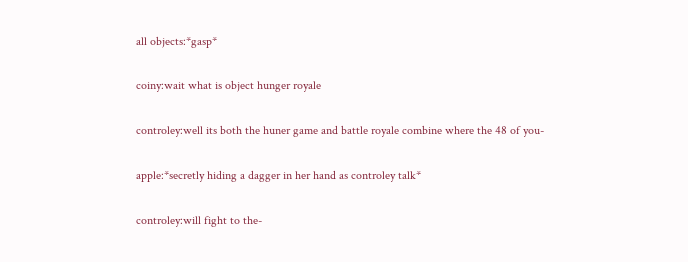all objects:*gasp*

coiny:wait what is object hunger royale

controley:well its both the huner game and battle royale combine where the 48 of you-

apple:*secretly hiding a dagger in her hand as controley talk*

controley:will fight to the-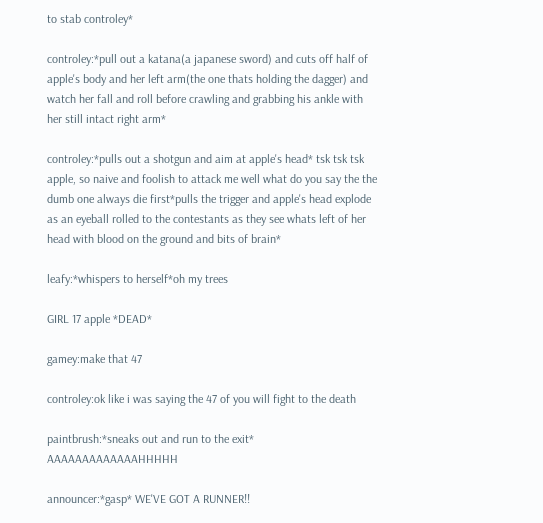to stab controley*

controley:*pull out a katana(a japanese sword) and cuts off half of apple's body and her left arm(the one thats holding the dagger) and watch her fall and roll before crawling and grabbing his ankle with her still intact right arm*

controley:*pulls out a shotgun and aim at apple's head* tsk tsk tsk apple, so naive and foolish to attack me well what do you say the the dumb one always die first*pulls the trigger and apple's head explode as an eyeball rolled to the contestants as they see whats left of her head with blood on the ground and bits of brain*

leafy:*whispers to herself*oh my trees

GIRL 17 apple *DEAD*

gamey:make that 47

controley:ok like i was saying the 47 of you will fight to the death

paintbrush:*sneaks out and run to the exit* AAAAAAAAAAAAAHHHHH

announcer:*gasp* WE'VE GOT A RUNNER!!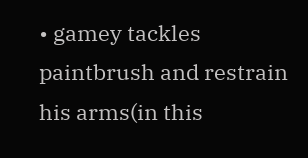• gamey tackles paintbrush and restrain his arms(in this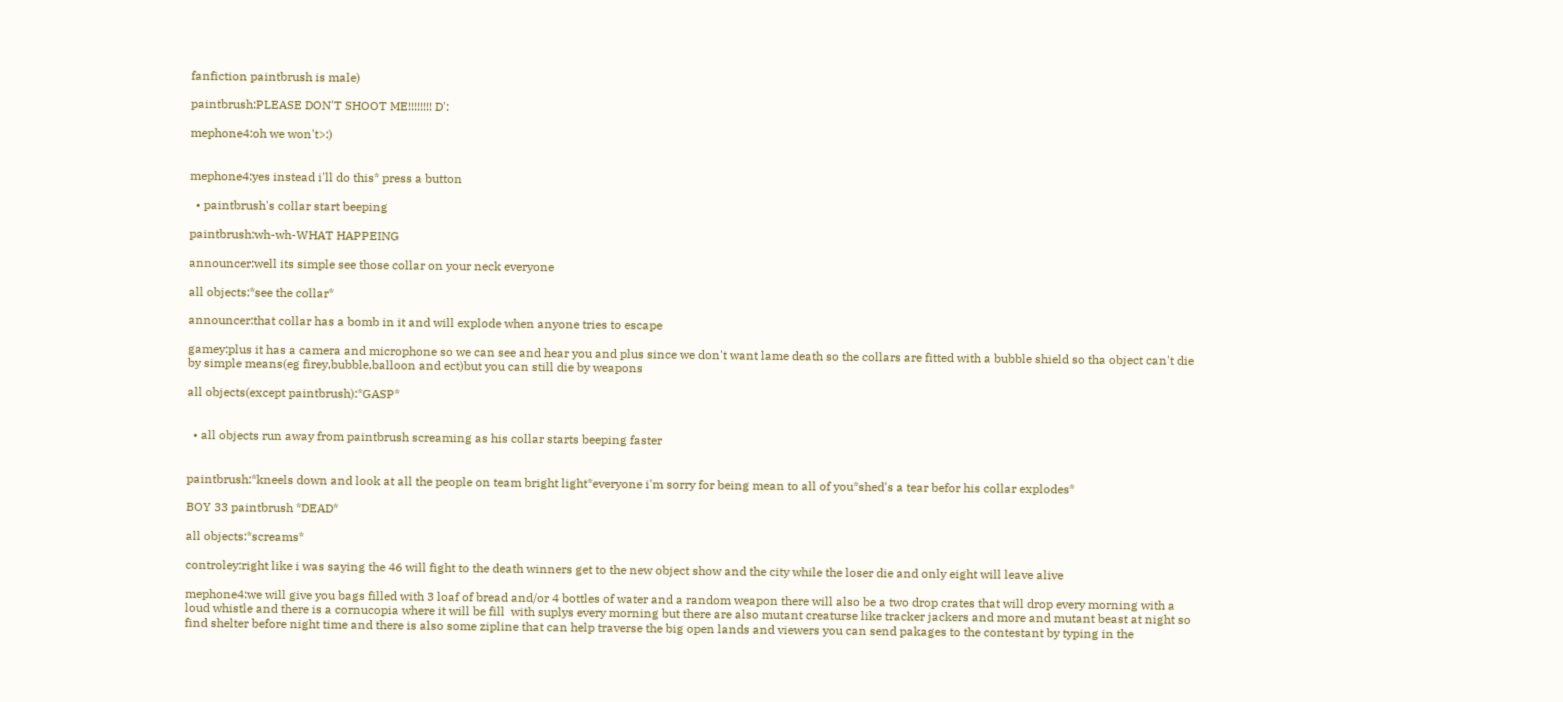fanfiction paintbrush is male)

paintbrush:PLEASE DON'T SHOOT ME!!!!!!!! D':

mephone4:oh we won't>:)


mephone4:yes instead i'll do this* press a button

  • paintbrush's collar start beeping

paintbrush:wh-wh-WHAT HAPPEING

announcer:well its simple see those collar on your neck everyone

all objects:*see the collar*

announcer:that collar has a bomb in it and will explode when anyone tries to escape

gamey:plus it has a camera and microphone so we can see and hear you and plus since we don't want lame death so the collars are fitted with a bubble shield so tha object can't die by simple means(eg firey,bubble,balloon and ect)but you can still die by weapons

all objects(except paintbrush):*GASP*


  • all objects run away from paintbrush screaming as his collar starts beeping faster


paintbrush:*kneels down and look at all the people on team bright light*everyone i'm sorry for being mean to all of you*shed's a tear befor his collar explodes*

BOY 33 paintbrush *DEAD*

all objects:*screams*

controley:right like i was saying the 46 will fight to the death winners get to the new object show and the city while the loser die and only eight will leave alive

mephone4:we will give you bags filled with 3 loaf of bread and/or 4 bottles of water and a random weapon there will also be a two drop crates that will drop every morning with a loud whistle and there is a cornucopia where it will be fill  with suplys every morning but there are also mutant creaturse like tracker jackers and more and mutant beast at night so find shelter before night time and there is also some zipline that can help traverse the big open lands and viewers you can send pakages to the contestant by typing in the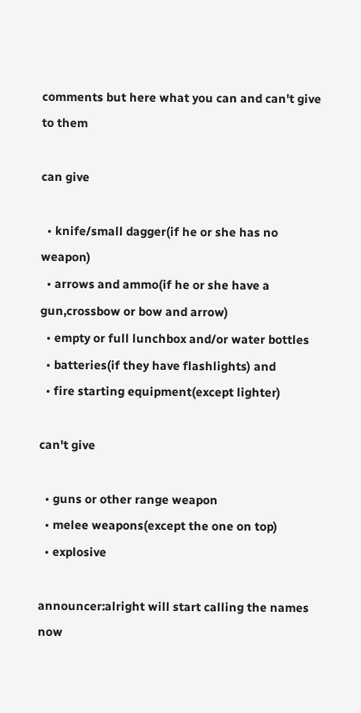comments but here what you can and can't give to them

can give

  • knife/small dagger(if he or she has no weapon)
  • arrows and ammo(if he or she have a gun,crossbow or bow and arrow)
  • empty or full lunchbox and/or water bottles
  • batteries(if they have flashlights) and
  • fire starting equipment(except lighter)

can't give

  • guns or other range weapon
  • melee weapons(except the one on top)
  • explosive

announcer:alright will start calling the names now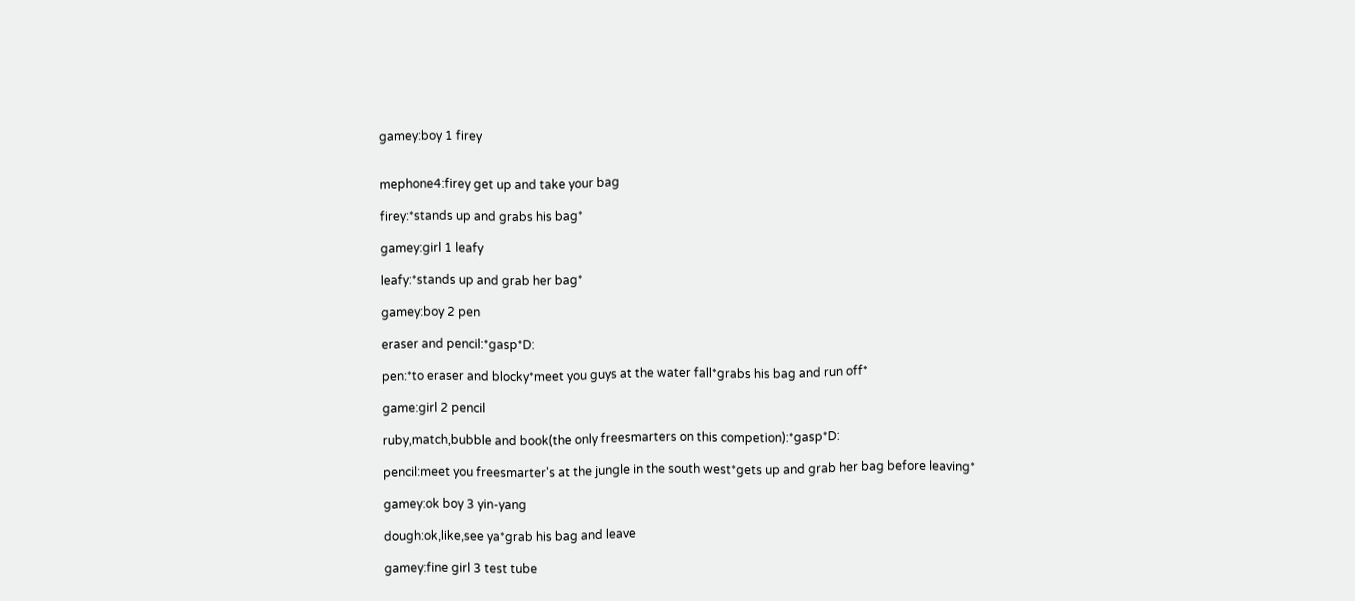gamey:boy 1 firey


mephone4:firey get up and take your bag

firey:*stands up and grabs his bag*

gamey:girl 1 leafy

leafy:*stands up and grab her bag*

gamey:boy 2 pen

eraser and pencil:*gasp*D:

pen:*to eraser and blocky*meet you guys at the water fall*grabs his bag and run off*

game:girl 2 pencil

ruby,match,bubble and book(the only freesmarters on this competion):*gasp*D:

pencil:meet you freesmarter's at the jungle in the south west*gets up and grab her bag before leaving*

gamey:ok boy 3 yin-yang

dough:ok,like,see ya*grab his bag and leave

gamey:fine girl 3 test tube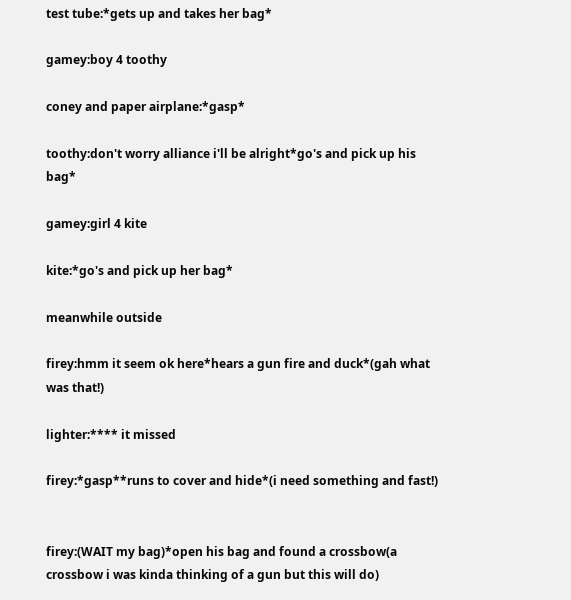test tube:*gets up and takes her bag*

gamey:boy 4 toothy

coney and paper airplane:*gasp*

toothy:don't worry alliance i'll be alright*go's and pick up his bag*

gamey:girl 4 kite

kite:*go's and pick up her bag*

meanwhile outside

firey:hmm it seem ok here*hears a gun fire and duck*(gah what was that!)

lighter:**** it missed

firey:*gasp**runs to cover and hide*(i need something and fast!)


firey:(WAIT my bag)*open his bag and found a crossbow(a crossbow i was kinda thinking of a gun but this will do)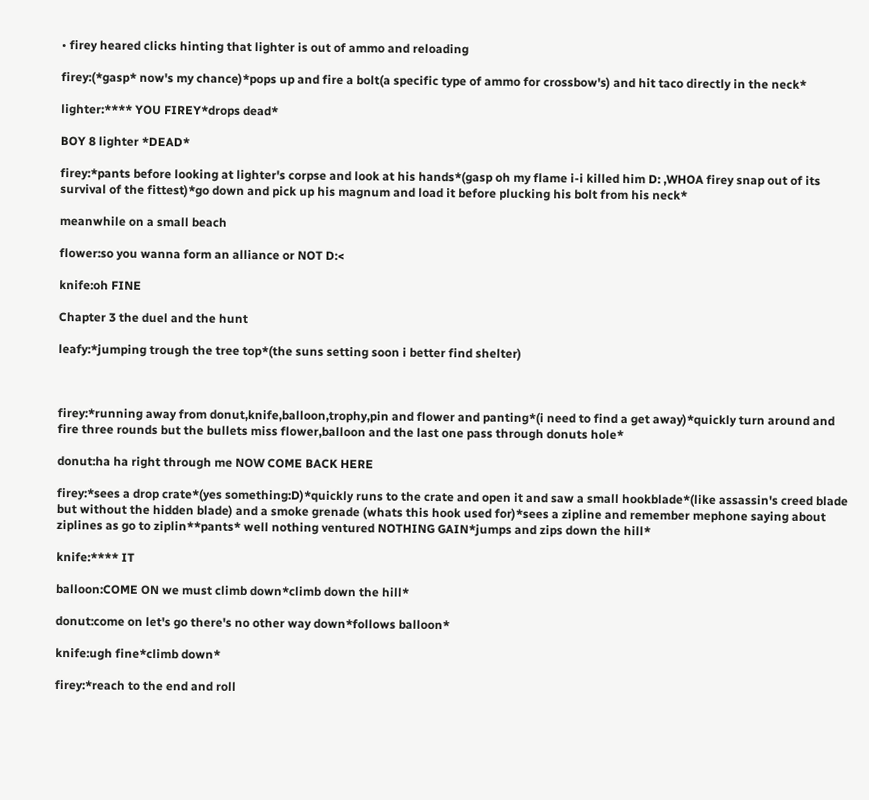• firey heared clicks hinting that lighter is out of ammo and reloading

firey:(*gasp* now's my chance)*pops up and fire a bolt(a specific type of ammo for crossbow's) and hit taco directly in the neck*

lighter:**** YOU FIREY*drops dead*

BOY 8 lighter *DEAD*

firey:*pants before looking at lighter's corpse and look at his hands*(gasp oh my flame i-i killed him D: ,WHOA firey snap out of its survival of the fittest)*go down and pick up his magnum and load it before plucking his bolt from his neck*

meanwhile on a small beach

flower:so you wanna form an alliance or NOT D:<

knife:oh FINE

Chapter 3 the duel and the hunt

leafy:*jumping trough the tree top*(the suns setting soon i better find shelter)



firey:*running away from donut,knife,balloon,trophy,pin and flower and panting*(i need to find a get away)*quickly turn around and fire three rounds but the bullets miss flower,balloon and the last one pass through donuts hole*

donut:ha ha right through me NOW COME BACK HERE

firey:*sees a drop crate*(yes something:D)*quickly runs to the crate and open it and saw a small hookblade*(like assassin's creed blade but without the hidden blade) and a smoke grenade (whats this hook used for)*sees a zipline and remember mephone saying about ziplines as go to ziplin**pants* well nothing ventured NOTHING GAIN*jumps and zips down the hill*

knife:**** IT

balloon:COME ON we must climb down*climb down the hill*

donut:come on let's go there's no other way down*follows balloon*

knife:ugh fine*climb down*

firey:*reach to the end and roll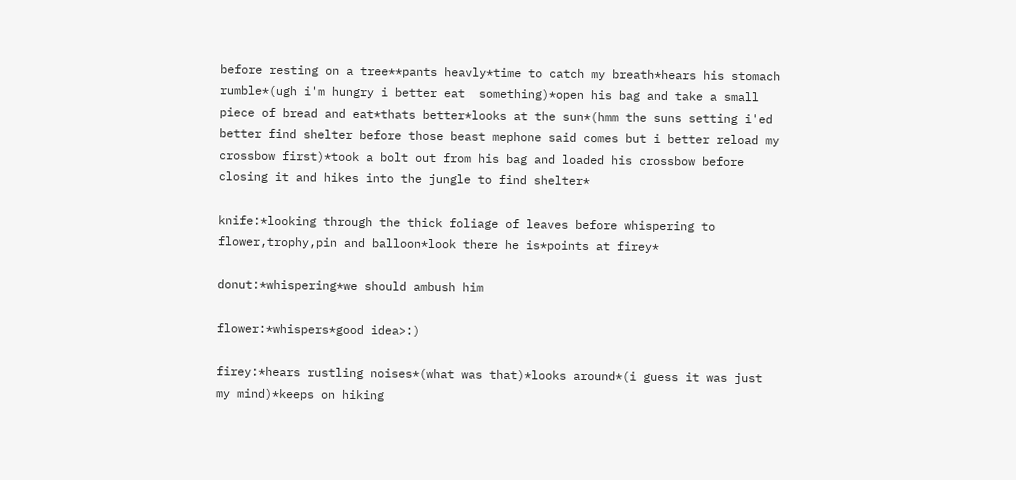before resting on a tree**pants heavly*time to catch my breath*hears his stomach rumble*(ugh i'm hungry i better eat  something)*open his bag and take a small piece of bread and eat*thats better*looks at the sun*(hmm the suns setting i'ed better find shelter before those beast mephone said comes but i better reload my crossbow first)*took a bolt out from his bag and loaded his crossbow before closing it and hikes into the jungle to find shelter*

knife:*looking through the thick foliage of leaves before whispering to flower,trophy,pin and balloon*look there he is*points at firey*

donut:*whispering*we should ambush him

flower:*whispers*good idea>:)

firey:*hears rustling noises*(what was that)*looks around*(i guess it was just my mind)*keeps on hiking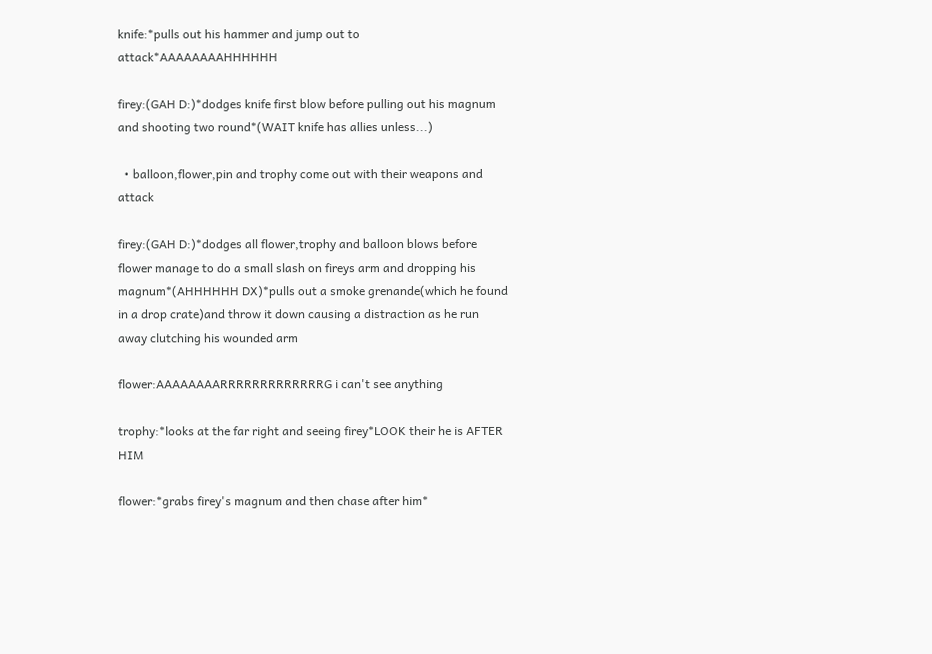knife:*pulls out his hammer and jump out to attack*AAAAAAAAHHHHHH

firey:(GAH D:)*dodges knife first blow before pulling out his magnum and shooting two round*(WAIT knife has allies unless...)

  • balloon,flower,pin and trophy come out with their weapons and attack

firey:(GAH D:)*dodges all flower,trophy and balloon blows before flower manage to do a small slash on fireys arm and dropping his magnum*(AHHHHHH DX)*pulls out a smoke grenande(which he found in a drop crate)and throw it down causing a distraction as he run away clutching his wounded arm

flower:AAAAAAAARRRRRRRRRRRRRG i can't see anything

trophy:*looks at the far right and seeing firey*LOOK their he is AFTER HIM

flower:*grabs firey's magnum and then chase after him*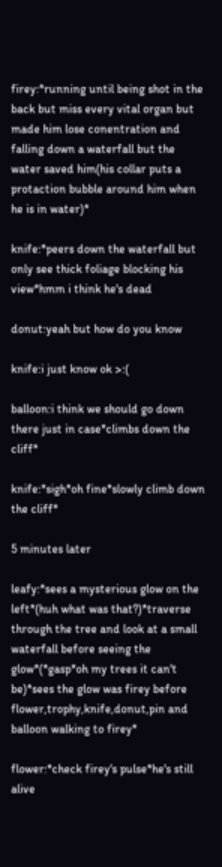firey:*running until being shot in the back but miss every vital organ but made him lose conentration and falling down a waterfall but the water saved him(his collar puts a protaction bubble around him when he is in water)*

knife:*peers down the waterfall but only see thick foliage blocking his view*hmm i think he's dead

donut:yeah but how do you know

knife:i just know ok >:(

balloon:i think we should go down there just in case*climbs down the cliff*

knife:*sigh*oh fine*slowly climb down the cliff*

5 minutes later

leafy:*sees a mysterious glow on the left*(huh what was that?)*traverse through the tree and look at a small waterfall before seeing the glow*(*gasp*oh my trees it can't be)*sees the glow was firey before flower,trophy,knife,donut,pin and balloon walking to firey*

flower:*check firey's pulse*he's still alive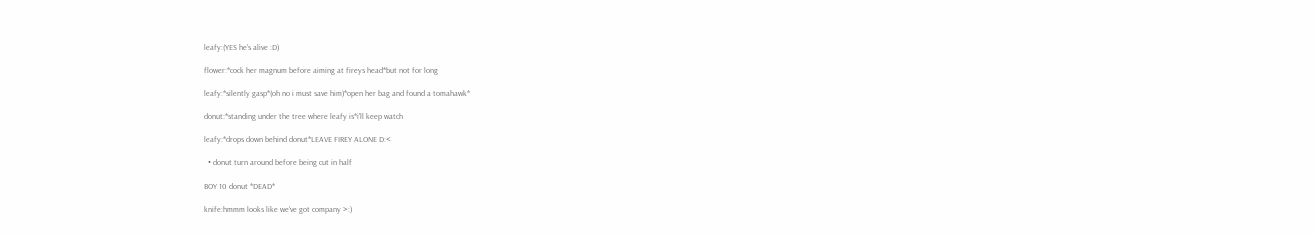leafy:(YES he's alive :D)

flower:*cock her magnum before aiming at fireys head*but not for long

leafy:*silently gasp*(oh no i must save him)*open her bag and found a tomahawk*

donut:*standing under the tree where leafy is*i'll keep watch

leafy:*drops down behind donut*LEAVE FIREY ALONE D:<

  • donut turn around before being cut in half

BOY 10 donut *DEAD*

knife:hmmm looks like we've got company >:)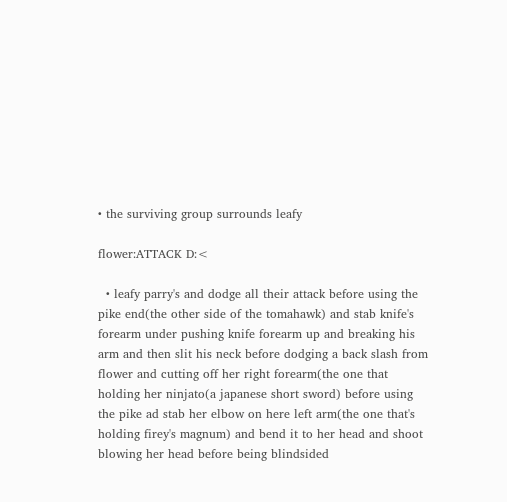• the surviving group surrounds leafy

flower:ATTACK D:<

  • leafy parry's and dodge all their attack before using the pike end(the other side of the tomahawk) and stab knife's forearm under pushing knife forearm up and breaking his arm and then slit his neck before dodging a back slash from flower and cutting off her right forearm(the one that holding her ninjato(a japanese short sword) before using the pike ad stab her elbow on here left arm(the one that's holding firey's magnum) and bend it to her head and shoot blowing her head before being blindsided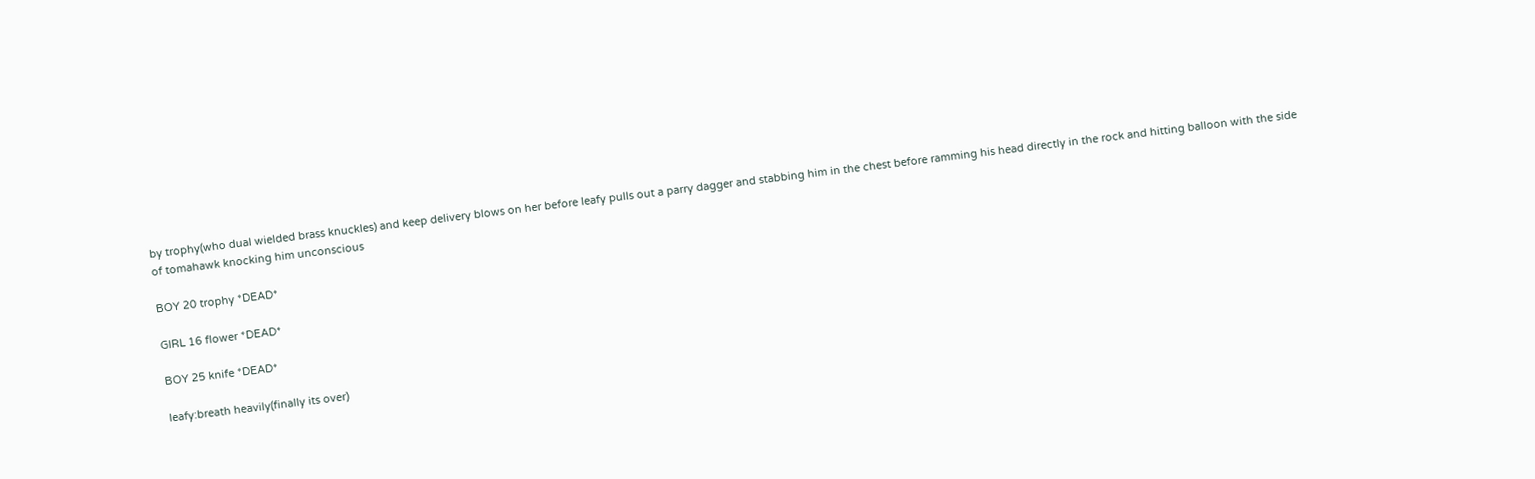by trophy(who dual wielded brass knuckles) and keep delivery blows on her before leafy pulls out a parry dagger and stabbing him in the chest before ramming his head directly in the rock and hitting balloon with the side of tomahawk knocking him unconscious

BOY 20 trophy *DEAD*

GIRL 16 flower *DEAD*

BOY 25 knife *DEAD*

leafy:breath heavily(finally its over)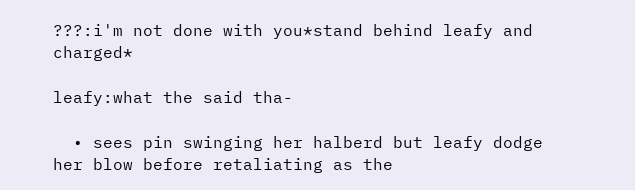???:i'm not done with you*stand behind leafy and charged*

leafy:what the said tha-

  • sees pin swinging her halberd but leafy dodge her blow before retaliating as the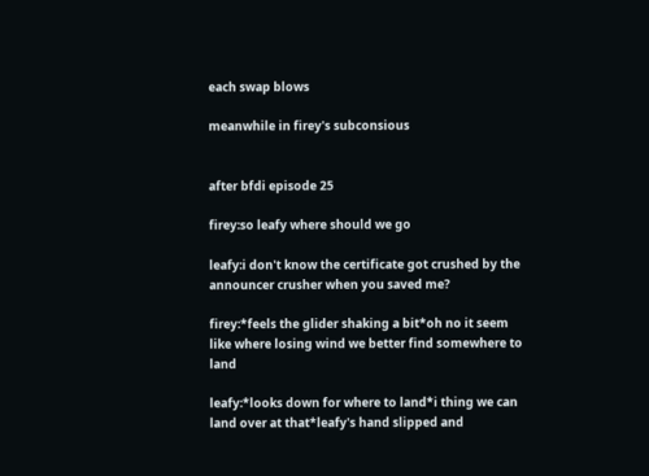each swap blows

meanwhile in firey's subconsious


after bfdi episode 25

firey:so leafy where should we go

leafy:i don't know the certificate got crushed by the announcer crusher when you saved me?

firey:*feels the glider shaking a bit*oh no it seem like where losing wind we better find somewhere to land

leafy:*looks down for where to land*i thing we can land over at that*leafy's hand slipped and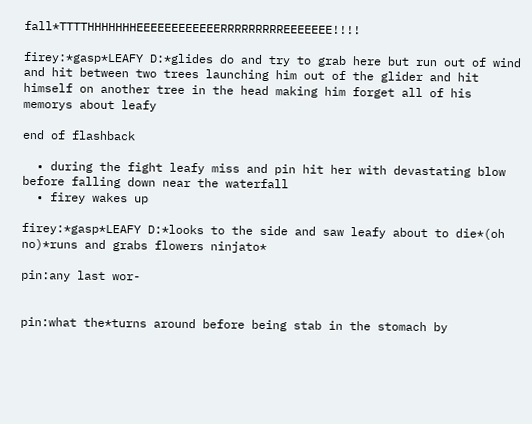fall*TTTTHHHHHHHEEEEEEEEEEEERRRRRRRRREEEEEEE!!!!

firey:*gasp*LEAFY D:*glides do and try to grab here but run out of wind and hit between two trees launching him out of the glider and hit himself on another tree in the head making him forget all of his memorys about leafy

end of flashback

  • during the fight leafy miss and pin hit her with devastating blow before falling down near the waterfall
  • firey wakes up

firey:*gasp*LEAFY D:*looks to the side and saw leafy about to die*(oh no)*runs and grabs flowers ninjato*

pin:any last wor-


pin:what the*turns around before being stab in the stomach by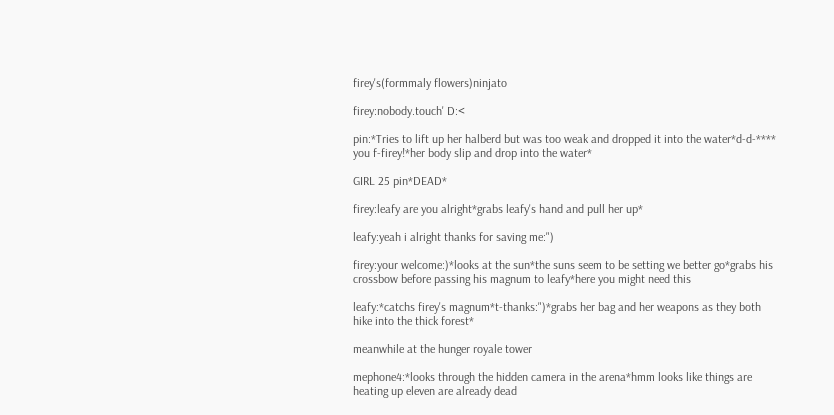firey's(formmaly flowers)ninjato

firey:nobody.touch' D:<

pin:*Tries to lift up her halberd but was too weak and dropped it into the water*d-d-**** you f-firey!*her body slip and drop into the water*

GIRL 25 pin*DEAD*

firey:leafy are you alright*grabs leafy's hand and pull her up*

leafy:yeah i alright thanks for saving me:")

firey:your welcome:)*looks at the sun*the suns seem to be setting we better go*grabs his crossbow before passing his magnum to leafy*here you might need this

leafy:*catchs firey's magnum*t-thanks:")*grabs her bag and her weapons as they both hike into the thick forest*

meanwhile at the hunger royale tower

mephone4:*looks through the hidden camera in the arena*hmm looks like things are heating up eleven are already dead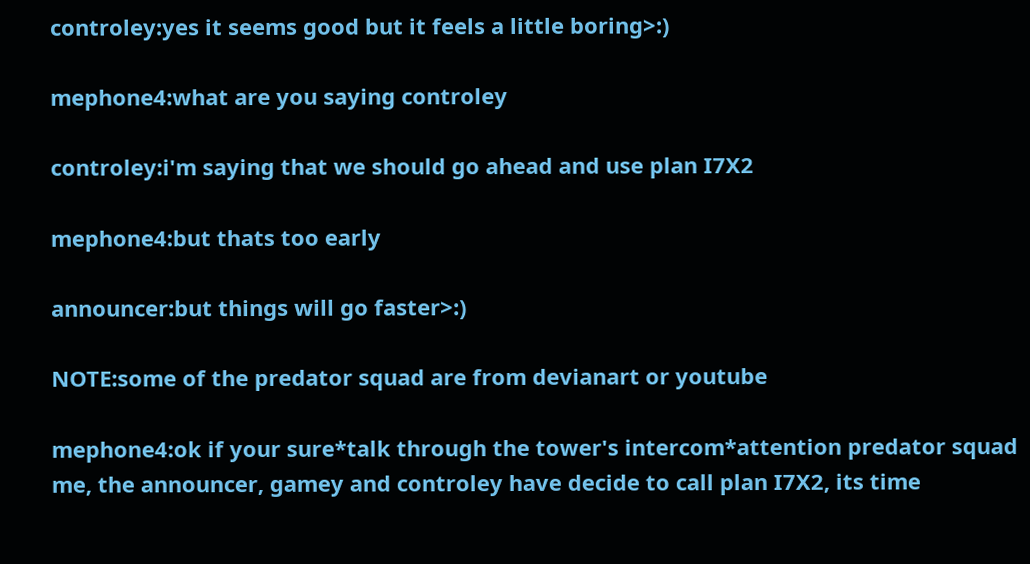controley:yes it seems good but it feels a little boring>:)

mephone4:what are you saying controley

controley:i'm saying that we should go ahead and use plan I7X2

mephone4:but thats too early

announcer:but things will go faster>:)

NOTE:some of the predator squad are from devianart or youtube

mephone4:ok if your sure*talk through the tower's intercom*attention predator squad me, the announcer, gamey and controley have decide to call plan I7X2, its time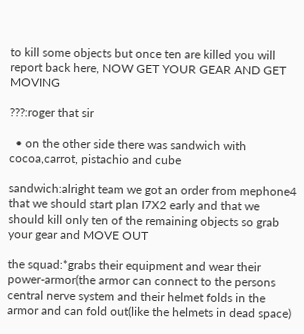to kill some objects but once ten are killed you will report back here, NOW GET YOUR GEAR AND GET MOVING

???:roger that sir

  • on the other side there was sandwich with cocoa,carrot, pistachio and cube

sandwich:alright team we got an order from mephone4 that we should start plan I7X2 early and that we should kill only ten of the remaining objects so grab your gear and MOVE OUT

the squad:*grabs their equipment and wear their power-armor(the armor can connect to the persons central nerve system and their helmet folds in the armor and can fold out(like the helmets in dead space)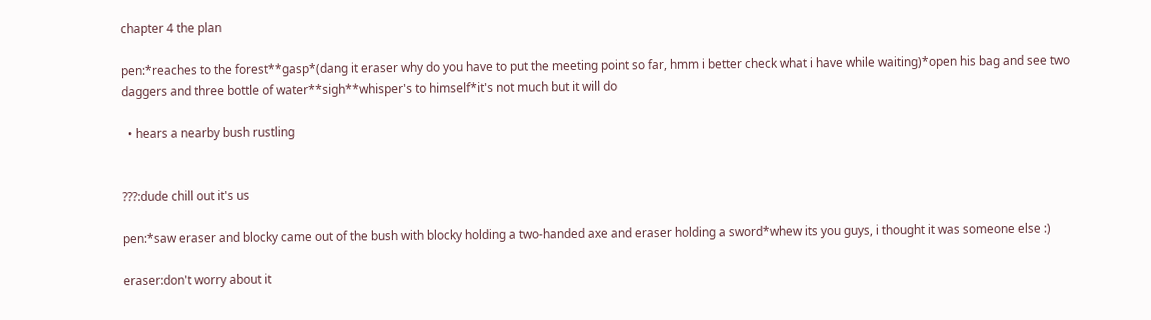chapter 4 the plan

pen:*reaches to the forest**gasp*(dang it eraser why do you have to put the meeting point so far, hmm i better check what i have while waiting)*open his bag and see two daggers and three bottle of water**sigh**whisper's to himself*it's not much but it will do

  • hears a nearby bush rustling


???:dude chill out it's us

pen:*saw eraser and blocky came out of the bush with blocky holding a two-handed axe and eraser holding a sword*whew its you guys, i thought it was someone else :)

eraser:don't worry about it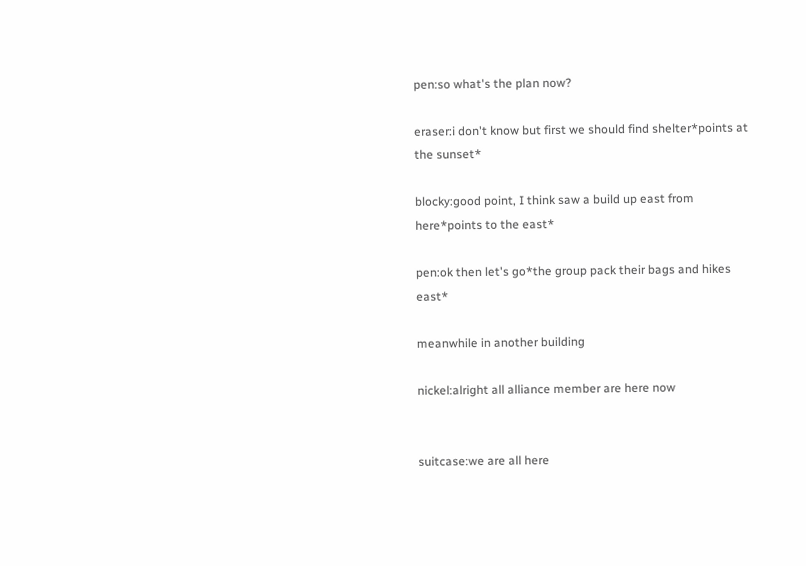pen:so what's the plan now?

eraser:i don't know but first we should find shelter*points at the sunset*

blocky:good point, I think saw a build up east from here*points to the east*

pen:ok then let's go*the group pack their bags and hikes east*

meanwhile in another building

nickel:alright all alliance member are here now


suitcase:we are all here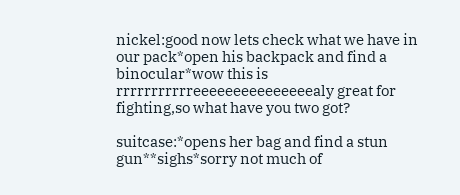nickel:good now lets check what we have in our pack*open his backpack and find a binocular*wow this is rrrrrrrrrrreeeeeeeeeeeeeeealy great for fighting,so what have you two got?

suitcase:*opens her bag and find a stun gun**sighs*sorry not much of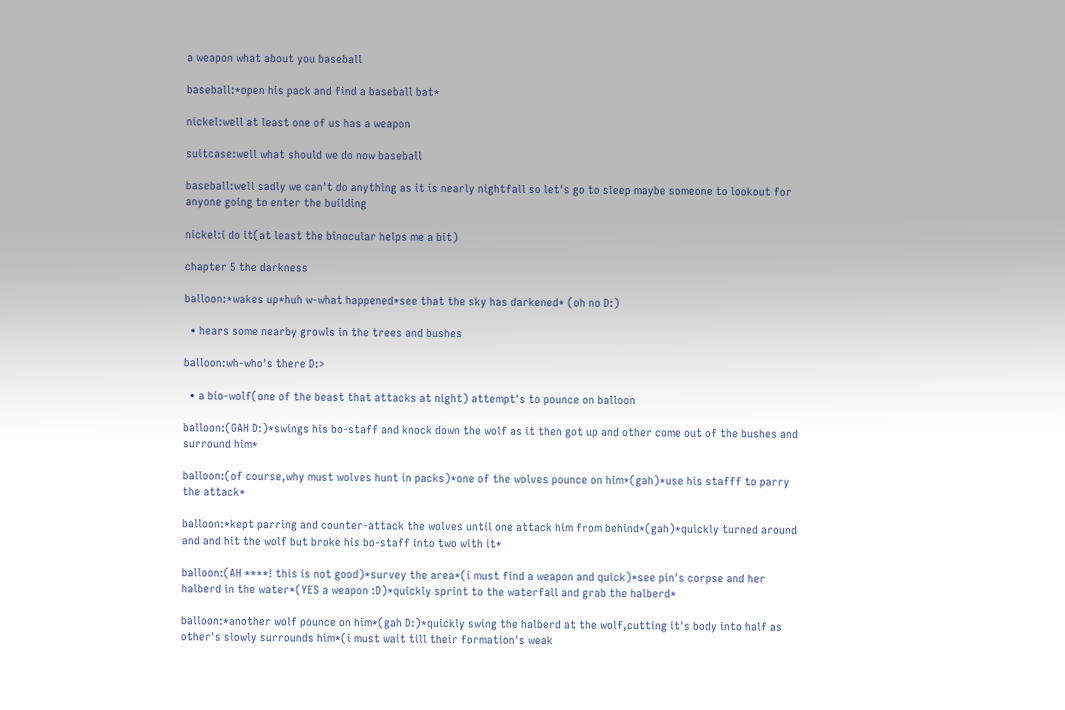a weapon what about you baseball

baseball:*open his pack and find a baseball bat*

nickel:well at least one of us has a weapon

suitcase:well what should we do now baseball

baseball:well sadly we can't do anything as it is nearly nightfall so let's go to sleep maybe someone to lookout for anyone going to enter the building

nickel:i do it(at least the binocular helps me a bit)

chapter 5 the darkness

balloon:*wakes up*huh w-what happened*see that the sky has darkened* (oh no D:)

  • hears some nearby growls in the trees and bushes

balloon:wh-who's there D:>

  • a bio-wolf(one of the beast that attacks at night) attempt's to pounce on balloon

balloon:(GAH D:)*swings his bo-staff and knock down the wolf as it then got up and other come out of the bushes and surround him*

balloon:(of course,why must wolves hunt in packs)*one of the wolves pounce on him*(gah)*use his stafff to parry the attack*

balloon:*kept parring and counter-attack the wolves until one attack him from behind*(gah)*quickly turned around and and hit the wolf but broke his bo-staff into two with it*

balloon:(AH ****! this is not good)*survey the area*(i must find a weapon and quick)*see pin's corpse and her halberd in the water*(YES a weapon :D)*quickly sprint to the waterfall and grab the halberd*

balloon:*another wolf pounce on him*(gah D:)*quickly swing the halberd at the wolf,cutting it's body into half as other's slowly surrounds him*(i must wait till their formation's weak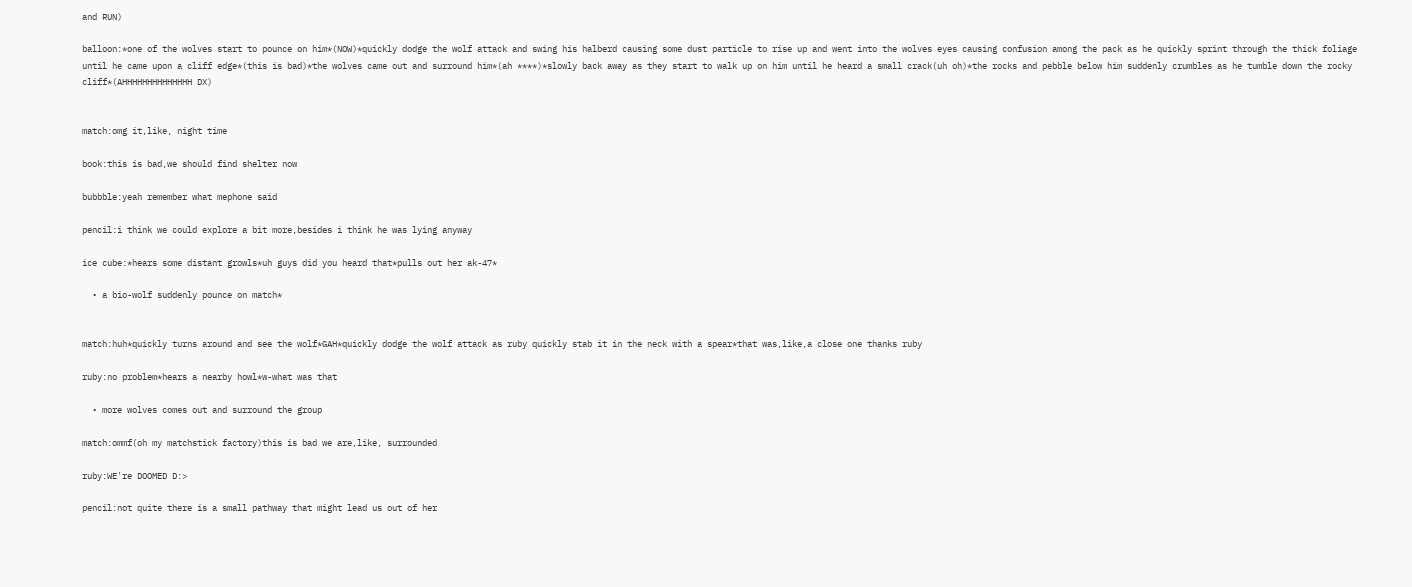and RUN)

balloon:*one of the wolves start to pounce on him*(NOW)*quickly dodge the wolf attack and swing his halberd causing some dust particle to rise up and went into the wolves eyes causing confusion among the pack as he quickly sprint through the thick foliage until he came upon a cliff edge*(this is bad)*the wolves came out and surround him*(ah ****)*slowly back away as they start to walk up on him until he heard a small crack(uh oh)*the rocks and pebble below him suddenly crumbles as he tumble down the rocky cliff*(AHHHHHHHHHHHHHH DX)


match:omg it,like, night time

book:this is bad,we should find shelter now

bubbble:yeah remember what mephone said

pencil:i think we could explore a bit more,besides i think he was lying anyway

ice cube:*hears some distant growls*uh guys did you heard that*pulls out her ak-47*

  • a bio-wolf suddenly pounce on match*


match:huh*quickly turns around and see the wolf*GAH*quickly dodge the wolf attack as ruby quickly stab it in the neck with a spear*that was,like,a close one thanks ruby

ruby:no problem*hears a nearby howl*w-what was that

  • more wolves comes out and surround the group

match:ommf(oh my matchstick factory)this is bad we are,like, surrounded

ruby:WE're DOOMED D:>

pencil:not quite there is a small pathway that might lead us out of her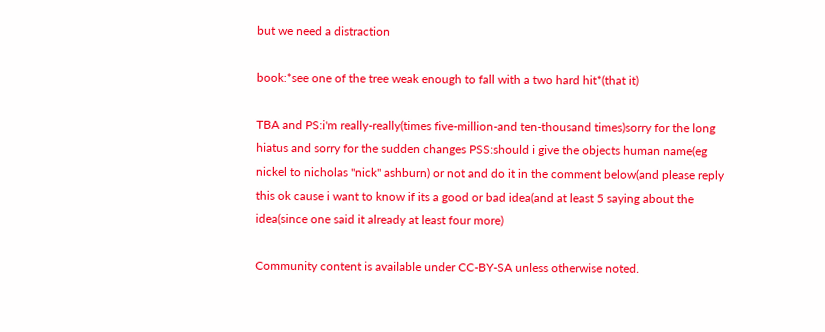but we need a distraction

book:*see one of the tree weak enough to fall with a two hard hit*(that it)

TBA and PS:i'm really-really(times five-million-and ten-thousand times)sorry for the long hiatus and sorry for the sudden changes PSS:should i give the objects human name(eg nickel to nicholas "nick" ashburn) or not and do it in the comment below(and please reply this ok cause i want to know if its a good or bad idea(and at least 5 saying about the idea(since one said it already at least four more)

Community content is available under CC-BY-SA unless otherwise noted.